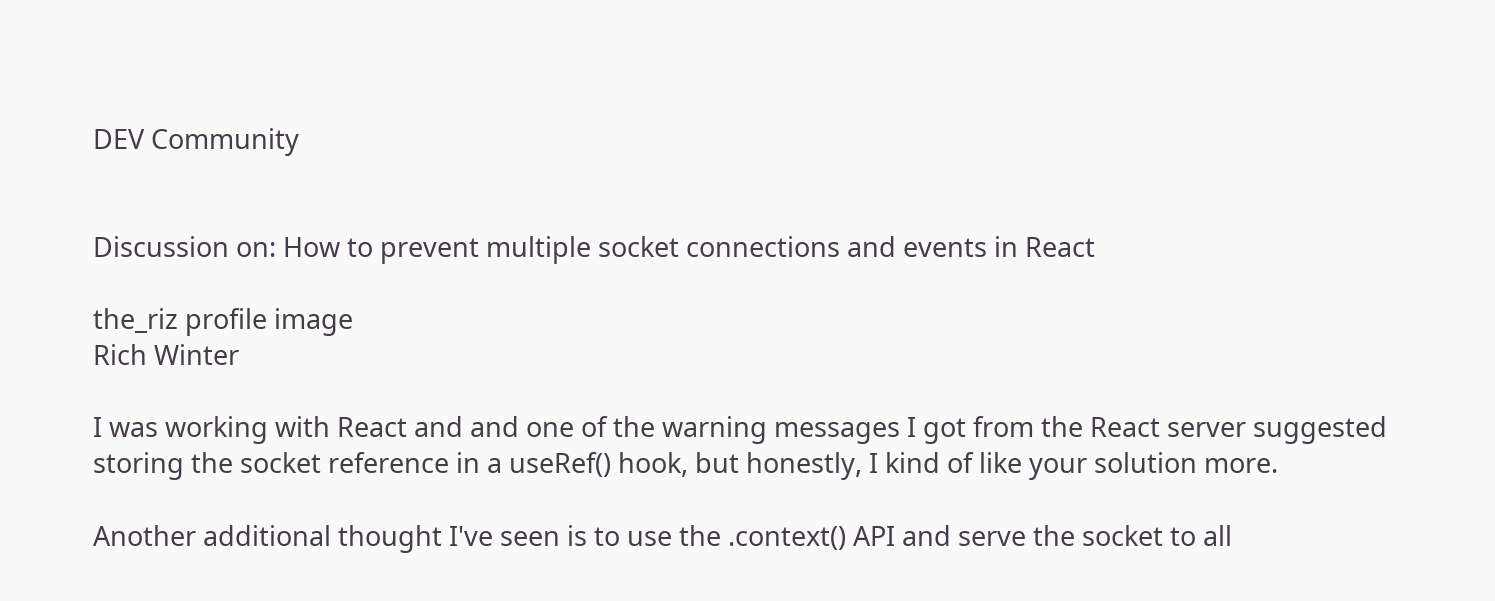DEV Community


Discussion on: How to prevent multiple socket connections and events in React

the_riz profile image
Rich Winter

I was working with React and and one of the warning messages I got from the React server suggested storing the socket reference in a useRef() hook, but honestly, I kind of like your solution more.

Another additional thought I've seen is to use the .context() API and serve the socket to all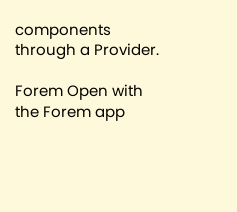components through a Provider.

Forem Open with the Forem app